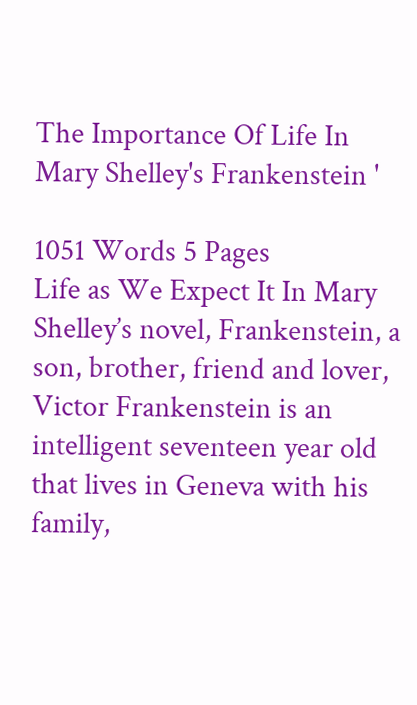The Importance Of Life In Mary Shelley's Frankenstein '

1051 Words 5 Pages
Life as We Expect It In Mary Shelley’s novel, Frankenstein, a son, brother, friend and lover, Victor Frankenstein is an intelligent seventeen year old that lives in Geneva with his family,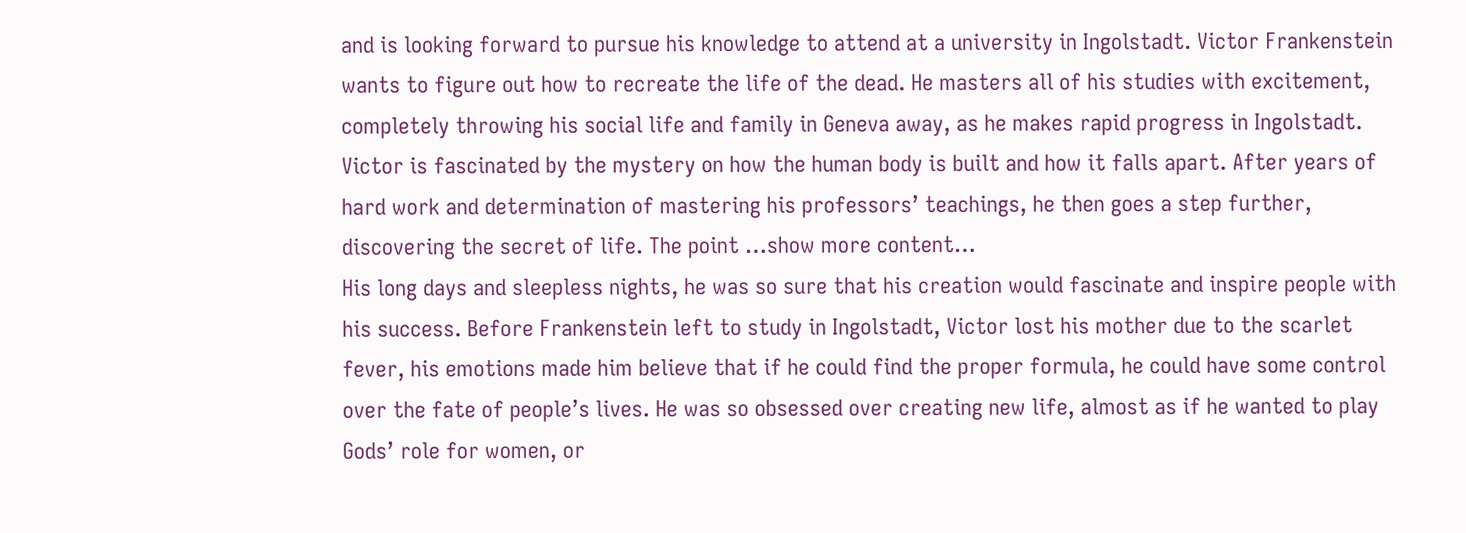and is looking forward to pursue his knowledge to attend at a university in Ingolstadt. Victor Frankenstein wants to figure out how to recreate the life of the dead. He masters all of his studies with excitement, completely throwing his social life and family in Geneva away, as he makes rapid progress in Ingolstadt. Victor is fascinated by the mystery on how the human body is built and how it falls apart. After years of hard work and determination of mastering his professors’ teachings, he then goes a step further, discovering the secret of life. The point …show more content…
His long days and sleepless nights, he was so sure that his creation would fascinate and inspire people with his success. Before Frankenstein left to study in Ingolstadt, Victor lost his mother due to the scarlet fever, his emotions made him believe that if he could find the proper formula, he could have some control over the fate of people’s lives. He was so obsessed over creating new life, almost as if he wanted to play Gods’ role for women, or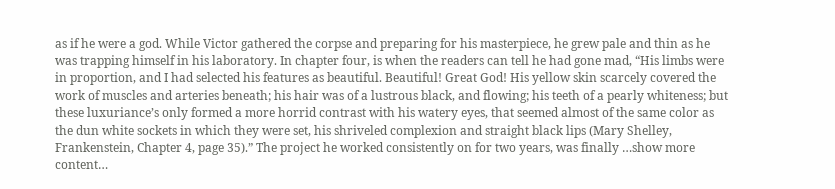as if he were a god. While Victor gathered the corpse and preparing for his masterpiece, he grew pale and thin as he was trapping himself in his laboratory. In chapter four, is when the readers can tell he had gone mad, “His limbs were in proportion, and I had selected his features as beautiful. Beautiful! Great God! His yellow skin scarcely covered the work of muscles and arteries beneath; his hair was of a lustrous black, and flowing; his teeth of a pearly whiteness; but these luxuriance’s only formed a more horrid contrast with his watery eyes, that seemed almost of the same color as the dun white sockets in which they were set, his shriveled complexion and straight black lips (Mary Shelley, Frankenstein, Chapter 4, page 35).” The project he worked consistently on for two years, was finally …show more content…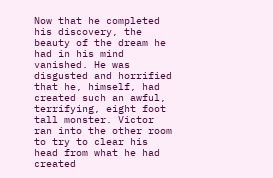Now that he completed his discovery, the beauty of the dream he had in his mind vanished. He was disgusted and horrified that he, himself, had created such an awful, terrifying, eight foot tall monster. Victor ran into the other room to try to clear his head from what he had created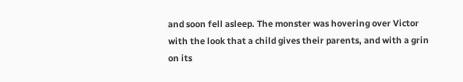and soon fell asleep. The monster was hovering over Victor with the look that a child gives their parents, and with a grin on its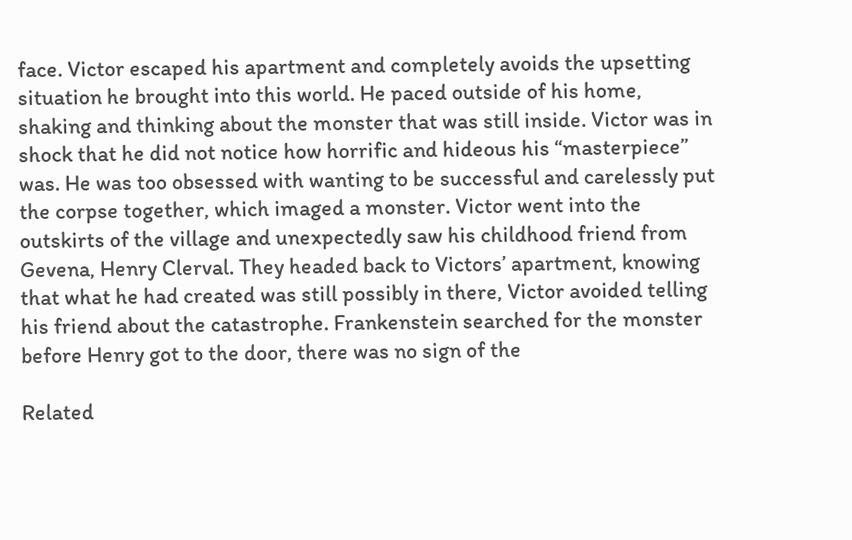face. Victor escaped his apartment and completely avoids the upsetting situation he brought into this world. He paced outside of his home, shaking and thinking about the monster that was still inside. Victor was in shock that he did not notice how horrific and hideous his “masterpiece” was. He was too obsessed with wanting to be successful and carelessly put the corpse together, which imaged a monster. Victor went into the outskirts of the village and unexpectedly saw his childhood friend from Gevena, Henry Clerval. They headed back to Victors’ apartment, knowing that what he had created was still possibly in there, Victor avoided telling his friend about the catastrophe. Frankenstein searched for the monster before Henry got to the door, there was no sign of the

Related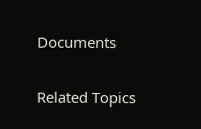Documents

Related Topics